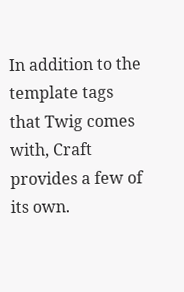In addition to the template tags that Twig comes with, Craft provides a few of its own.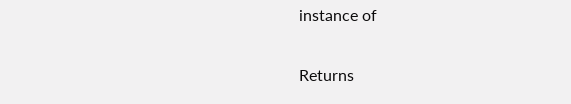instance of

Returns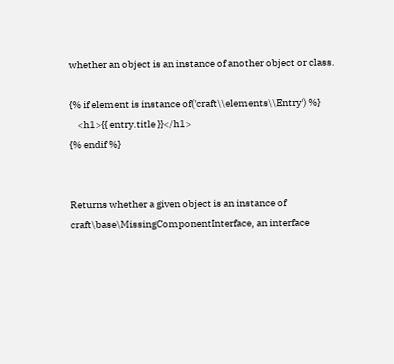whether an object is an instance of another object or class.

{% if element is instance of('craft\\elements\\Entry') %}
    <h1>{{ entry.title }}</h1>
{% endif %}


Returns whether a given object is an instance of craft\base\MissingComponentInterface, an interface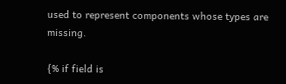used to represent components whose types are missing.

{% if field is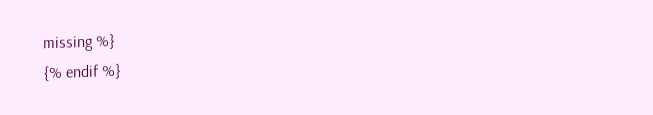missing %}
{% endif %}